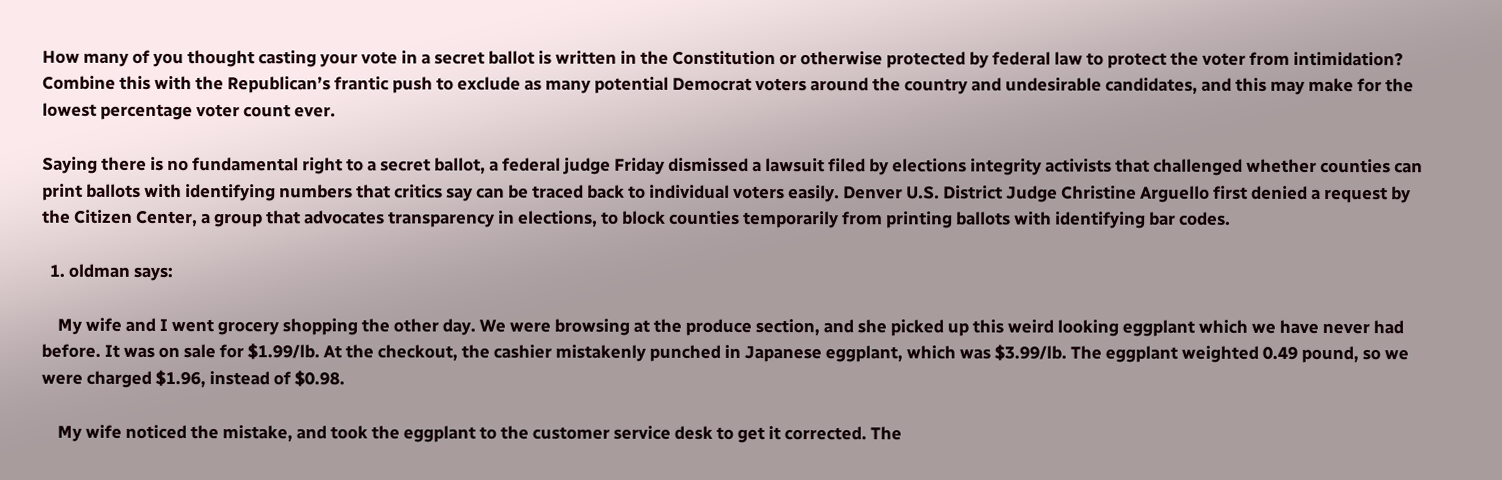How many of you thought casting your vote in a secret ballot is written in the Constitution or otherwise protected by federal law to protect the voter from intimidation? Combine this with the Republican’s frantic push to exclude as many potential Democrat voters around the country and undesirable candidates, and this may make for the lowest percentage voter count ever.

Saying there is no fundamental right to a secret ballot, a federal judge Friday dismissed a lawsuit filed by elections integrity activists that challenged whether counties can print ballots with identifying numbers that critics say can be traced back to individual voters easily. Denver U.S. District Judge Christine Arguello first denied a request by the Citizen Center, a group that advocates transparency in elections, to block counties temporarily from printing ballots with identifying bar codes.

  1. oldman says:

    My wife and I went grocery shopping the other day. We were browsing at the produce section, and she picked up this weird looking eggplant which we have never had before. It was on sale for $1.99/lb. At the checkout, the cashier mistakenly punched in Japanese eggplant, which was $3.99/lb. The eggplant weighted 0.49 pound, so we were charged $1.96, instead of $0.98.

    My wife noticed the mistake, and took the eggplant to the customer service desk to get it corrected. The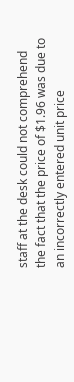staff at the desk could not comprehend the fact that the price of $1.96 was due to an incorrectly entered unit price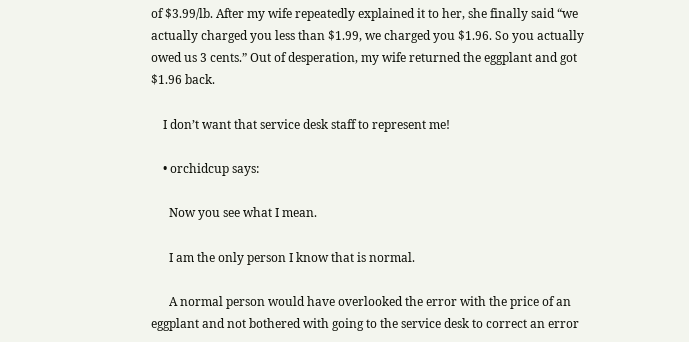of $3.99/lb. After my wife repeatedly explained it to her, she finally said “we actually charged you less than $1.99, we charged you $1.96. So you actually owed us 3 cents.” Out of desperation, my wife returned the eggplant and got $1.96 back.

    I don’t want that service desk staff to represent me!

    • orchidcup says:

      Now you see what I mean.

      I am the only person I know that is normal.

      A normal person would have overlooked the error with the price of an eggplant and not bothered with going to the service desk to correct an error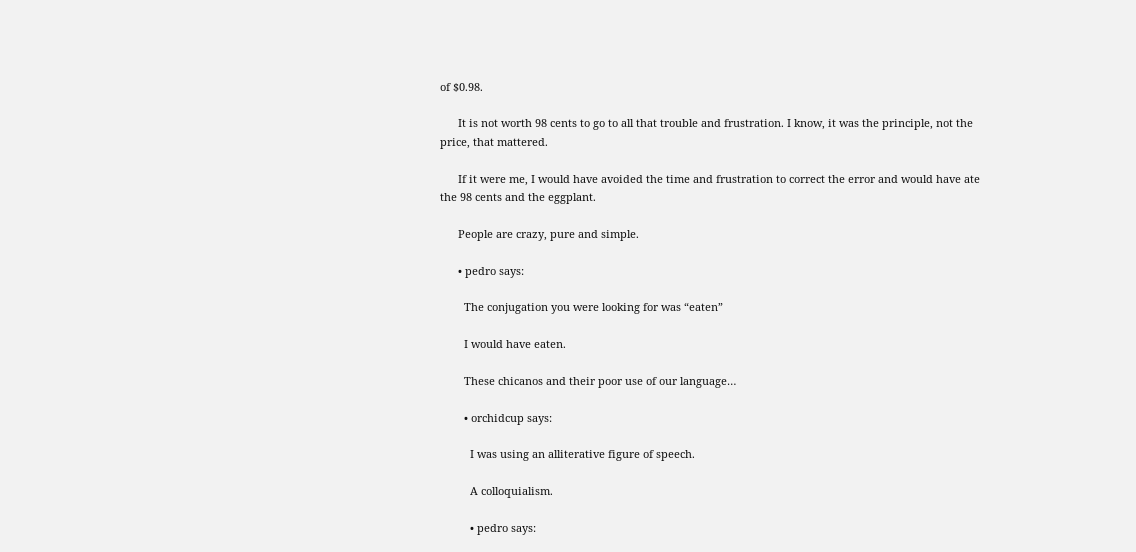of $0.98.

      It is not worth 98 cents to go to all that trouble and frustration. I know, it was the principle, not the price, that mattered.

      If it were me, I would have avoided the time and frustration to correct the error and would have ate the 98 cents and the eggplant.

      People are crazy, pure and simple.

      • pedro says:

        The conjugation you were looking for was “eaten”

        I would have eaten.

        These chicanos and their poor use of our language…

        • orchidcup says:

          I was using an alliterative figure of speech.

          A colloquialism.

          • pedro says: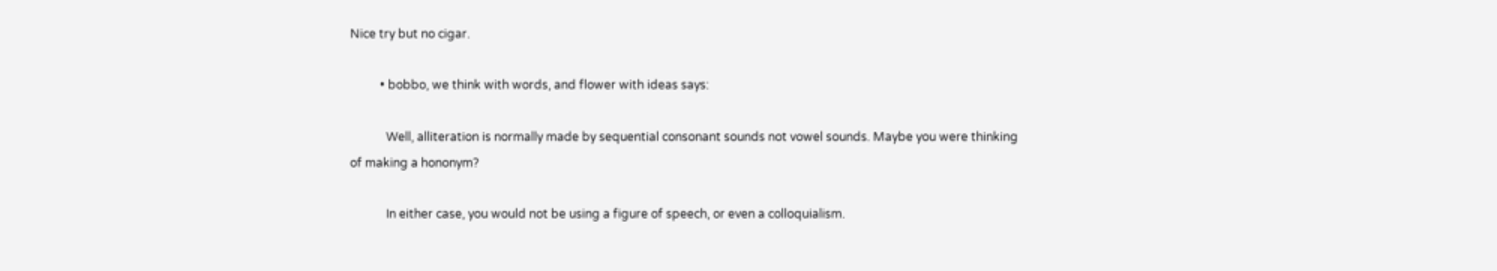Nice try but no cigar.

          • bobbo, we think with words, and flower with ideas says:

            Well, alliteration is normally made by sequential consonant sounds not vowel sounds. Maybe you were thinking of making a hononym?

            In either case, you would not be using a figure of speech, or even a colloquialism.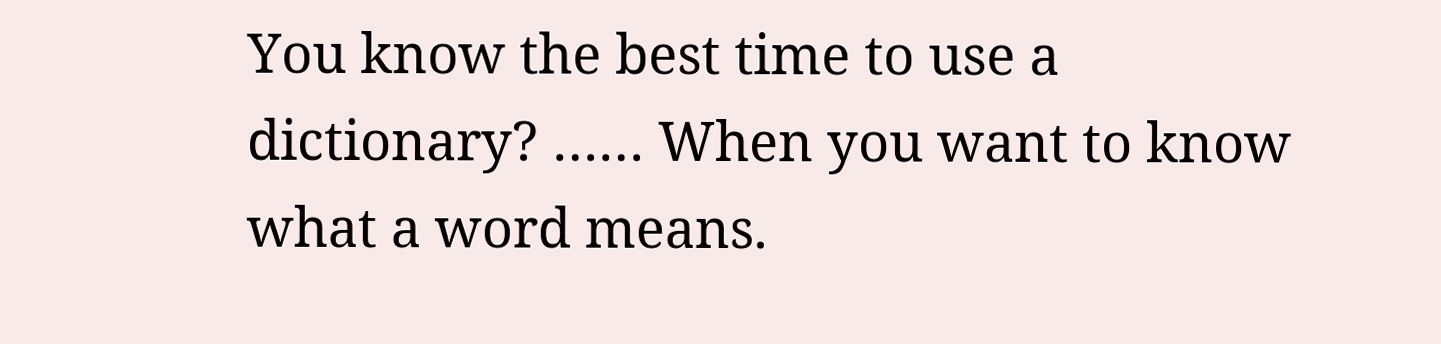You know the best time to use a dictionary? …… When you want to know what a word means.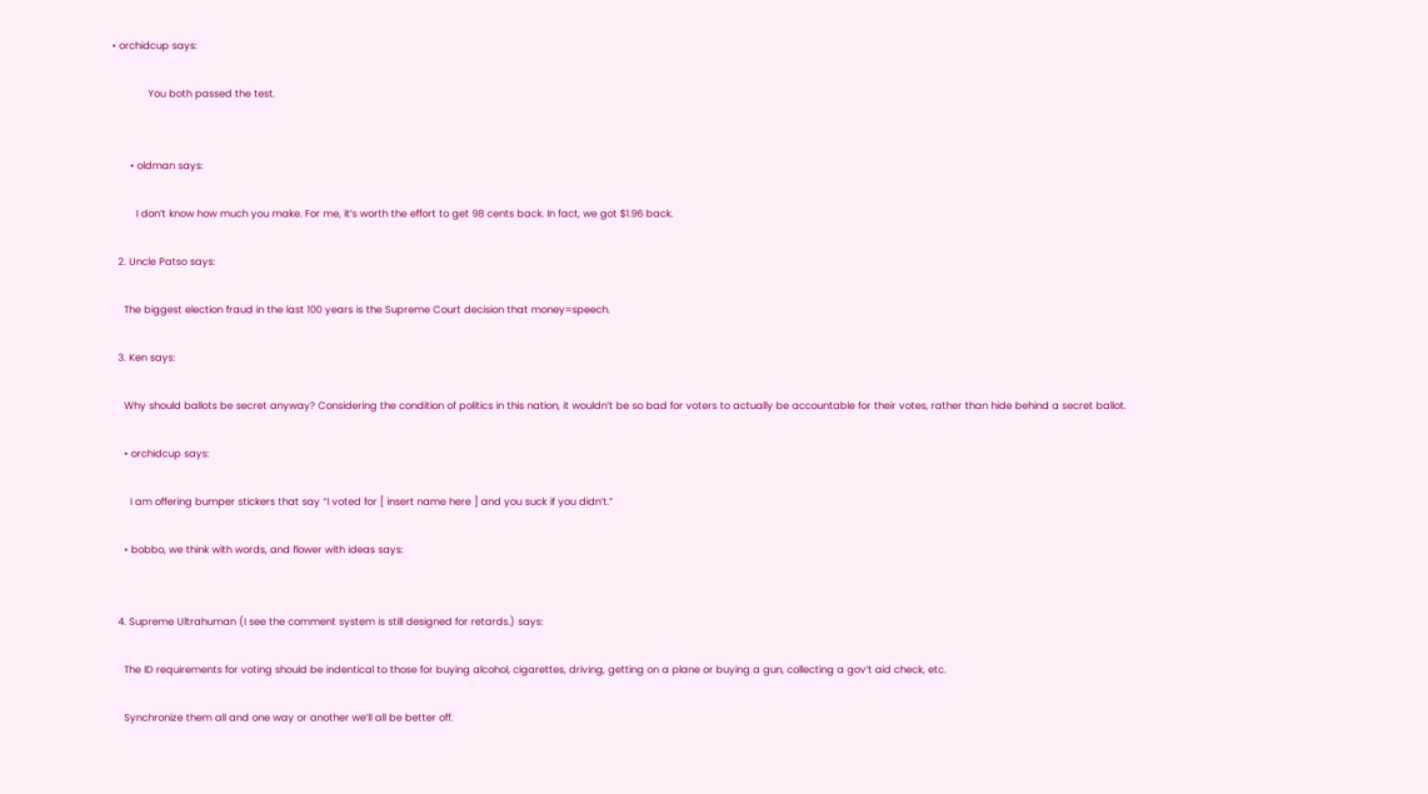• orchidcup says:

            You both passed the test.


      • oldman says:

        I don’t know how much you make. For me, it’s worth the effort to get 98 cents back. In fact, we got $1.96 back.

  2. Uncle Patso says:

    The biggest election fraud in the last 100 years is the Supreme Court decision that money=speech.

  3. Ken says:

    Why should ballots be secret anyway? Considering the condition of politics in this nation, it wouldn’t be so bad for voters to actually be accountable for their votes, rather than hide behind a secret ballot.

    • orchidcup says:

      I am offering bumper stickers that say “I voted for [ insert name here ] and you suck if you didn’t.”

    • bobbo, we think with words, and flower with ideas says:


  4. Supreme Ultrahuman (I see the comment system is still designed for retards.) says:

    The ID requirements for voting should be indentical to those for buying alcohol, cigarettes, driving, getting on a plane or buying a gun, collecting a gov’t aid check, etc.

    Synchronize them all and one way or another we’ll all be better off.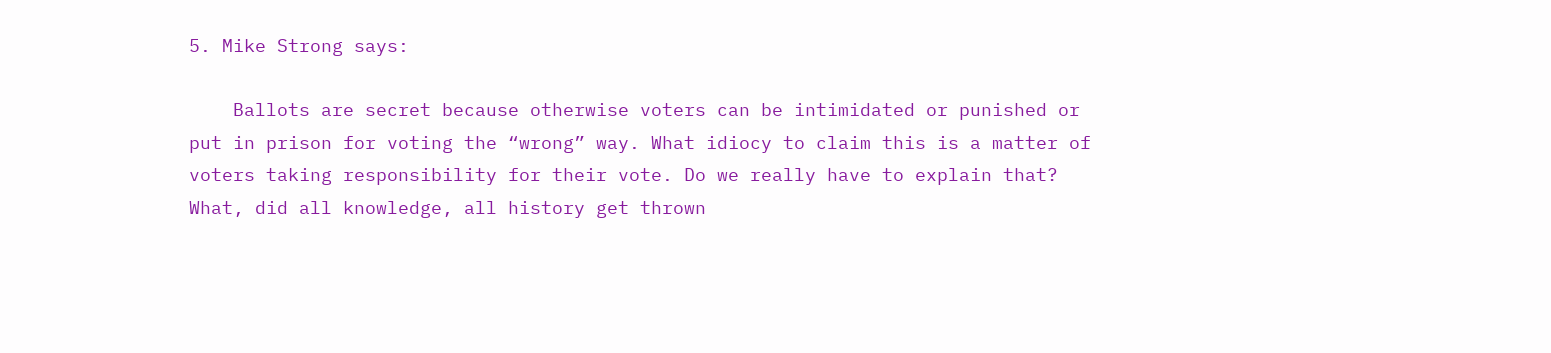5. Mike Strong says:

    Ballots are secret because otherwise voters can be intimidated or punished or put in prison for voting the “wrong” way. What idiocy to claim this is a matter of voters taking responsibility for their vote. Do we really have to explain that? What, did all knowledge, all history get thrown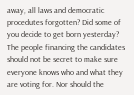away, all laws and democratic procedutes forgotten? Did some of you decide to get born yesterday? The people financing the candidates should not be secret to make sure everyone knows who and what they are voting for. Nor should the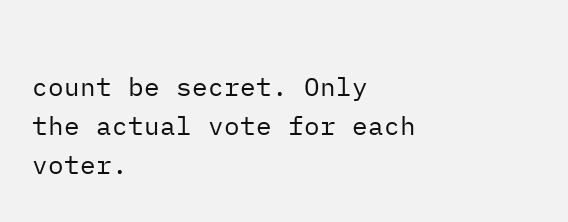count be secret. Only the actual vote for each voter.